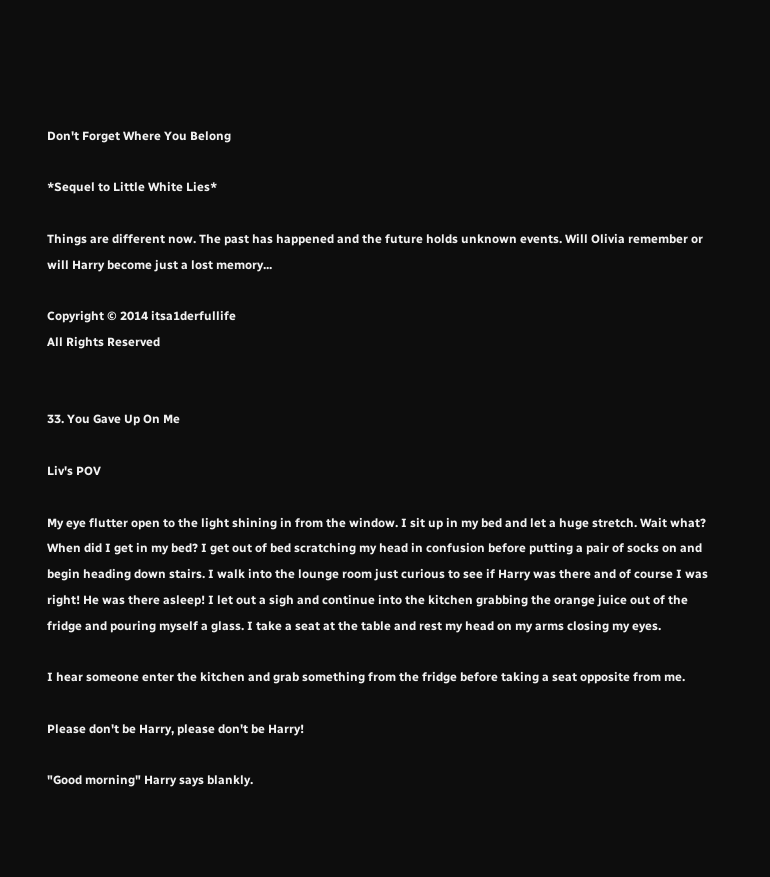Don't Forget Where You Belong

*Sequel to Little White Lies*

Things are different now. The past has happened and the future holds unknown events. Will Olivia remember or will Harry become just a lost memory...

Copyright © 2014 itsa1derfullife
All Rights Reserved


33. You Gave Up On Me

Liv's POV

My eye flutter open to the light shining in from the window. I sit up in my bed and let a huge stretch. Wait what? When did I get in my bed? I get out of bed scratching my head in confusion before putting a pair of socks on and begin heading down stairs. I walk into the lounge room just curious to see if Harry was there and of course I was right! He was there asleep! I let out a sigh and continue into the kitchen grabbing the orange juice out of the fridge and pouring myself a glass. I take a seat at the table and rest my head on my arms closing my eyes.

I hear someone enter the kitchen and grab something from the fridge before taking a seat opposite from me.

Please don't be Harry, please don't be Harry!

"Good morning" Harry says blankly.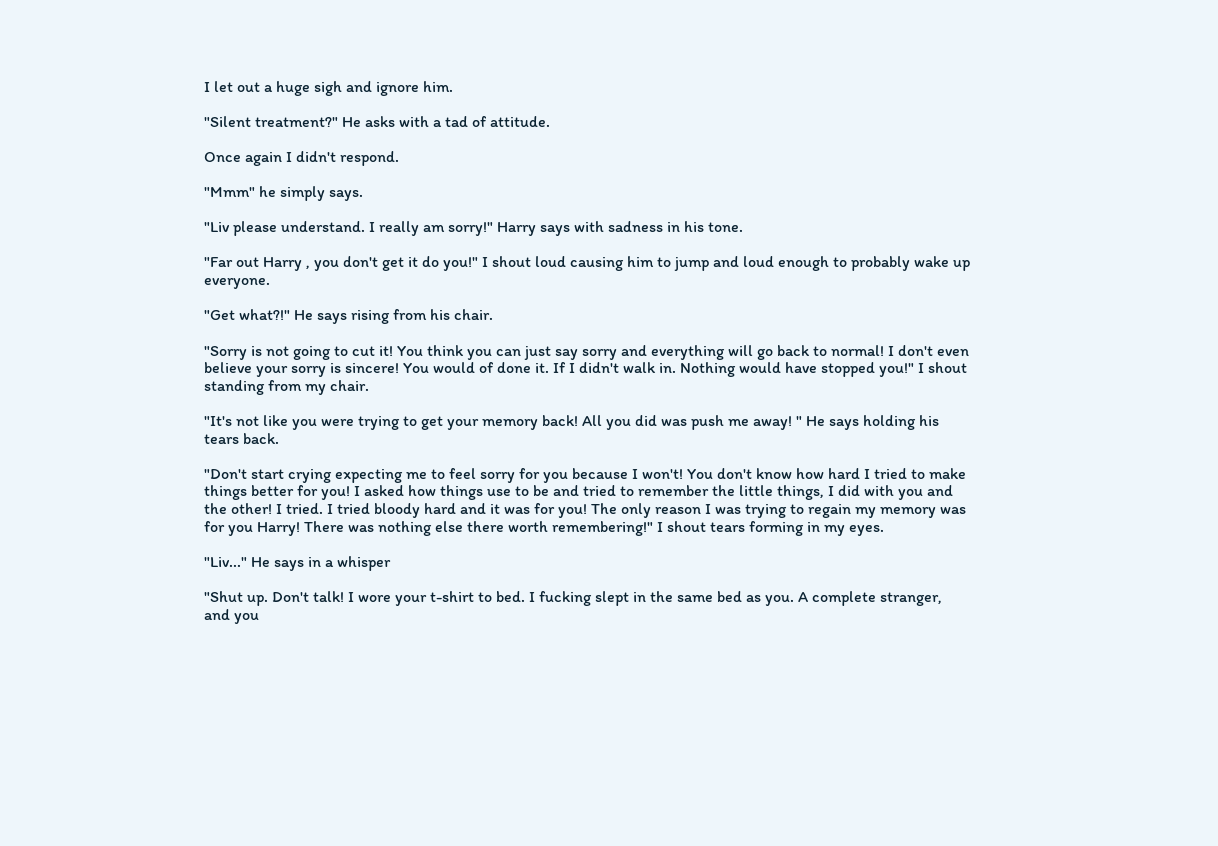I let out a huge sigh and ignore him.

"Silent treatment?" He asks with a tad of attitude.

Once again I didn't respond.

"Mmm" he simply says.

"Liv please understand. I really am sorry!" Harry says with sadness in his tone.

"Far out Harry , you don't get it do you!" I shout loud causing him to jump and loud enough to probably wake up everyone.

"Get what?!" He says rising from his chair.

"Sorry is not going to cut it! You think you can just say sorry and everything will go back to normal! I don't even believe your sorry is sincere! You would of done it. If I didn't walk in. Nothing would have stopped you!" I shout standing from my chair.

"It's not like you were trying to get your memory back! All you did was push me away! " He says holding his tears back.

"Don't start crying expecting me to feel sorry for you because I won't! You don't know how hard I tried to make things better for you! I asked how things use to be and tried to remember the little things, I did with you and the other! I tried. I tried bloody hard and it was for you! The only reason I was trying to regain my memory was for you Harry! There was nothing else there worth remembering!" I shout tears forming in my eyes.

"Liv..." He says in a whisper

"Shut up. Don't talk! I wore your t-shirt to bed. I fucking slept in the same bed as you. A complete stranger, and you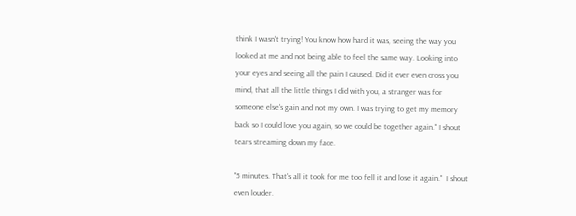think I wasn't trying! You know how hard it was, seeing the way you looked at me and not being able to feel the same way. Looking into your eyes and seeing all the pain I caused. Did it ever even cross you mind, that all the little things I did with you, a stranger was for someone else's gain and not my own. I was trying to get my memory back so I could love you again, so we could be together again." I shout tears streaming down my face.

"5 minutes. That's all it took for me too fell it and lose it again."  I shout even louder.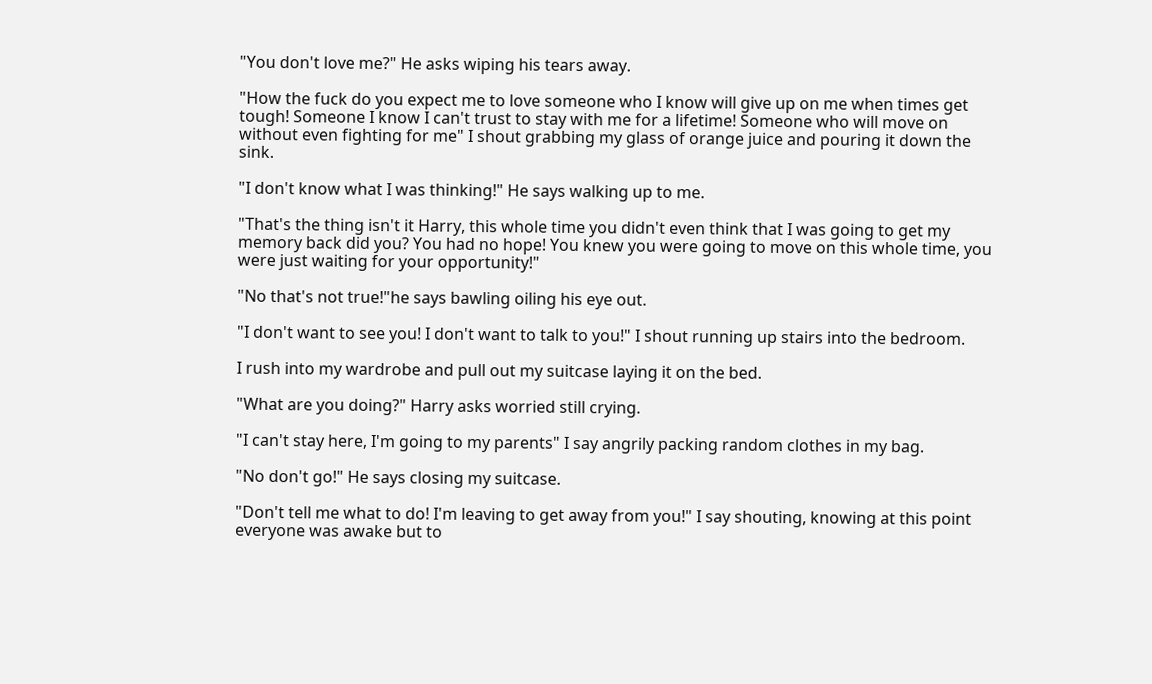"You don't love me?" He asks wiping his tears away.

"How the fuck do you expect me to love someone who I know will give up on me when times get tough! Someone I know I can't trust to stay with me for a lifetime! Someone who will move on without even fighting for me" I shout grabbing my glass of orange juice and pouring it down the sink.

"I don't know what I was thinking!" He says walking up to me.

"That's the thing isn't it Harry, this whole time you didn't even think that I was going to get my memory back did you? You had no hope! You knew you were going to move on this whole time, you were just waiting for your opportunity!"

"No that's not true!"he says bawling oiling his eye out.

"I don't want to see you! I don't want to talk to you!" I shout running up stairs into the bedroom.

I rush into my wardrobe and pull out my suitcase laying it on the bed.

"What are you doing?" Harry asks worried still crying.

"I can't stay here, I'm going to my parents" I say angrily packing random clothes in my bag.

"No don't go!" He says closing my suitcase.

"Don't tell me what to do! I'm leaving to get away from you!" I say shouting, knowing at this point everyone was awake but to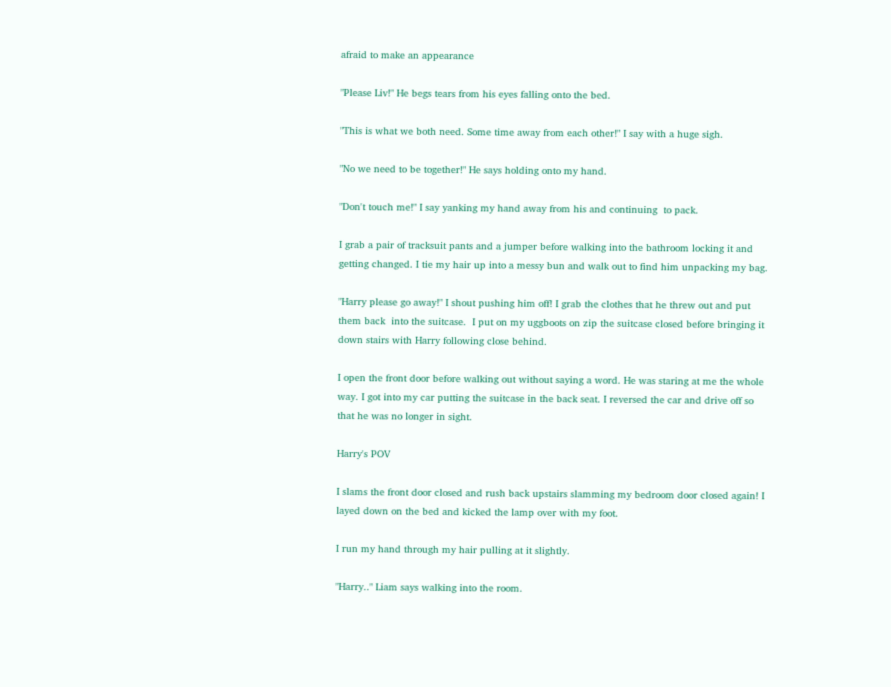afraid to make an appearance

"Please Liv!" He begs tears from his eyes falling onto the bed.

"This is what we both need. Some time away from each other!" I say with a huge sigh.

"No we need to be together!" He says holding onto my hand.

"Don't touch me!" I say yanking my hand away from his and continuing  to pack.

I grab a pair of tracksuit pants and a jumper before walking into the bathroom locking it and getting changed. I tie my hair up into a messy bun and walk out to find him unpacking my bag.

"Harry please go away!" I shout pushing him off! I grab the clothes that he threw out and put them back  into the suitcase.  I put on my uggboots on zip the suitcase closed before bringing it down stairs with Harry following close behind.

I open the front door before walking out without saying a word. He was staring at me the whole way. I got into my car putting the suitcase in the back seat. I reversed the car and drive off so that he was no longer in sight.

Harry's POV

I slams the front door closed and rush back upstairs slamming my bedroom door closed again! I layed down on the bed and kicked the lamp over with my foot.

I run my hand through my hair pulling at it slightly.

"Harry.." Liam says walking into the room.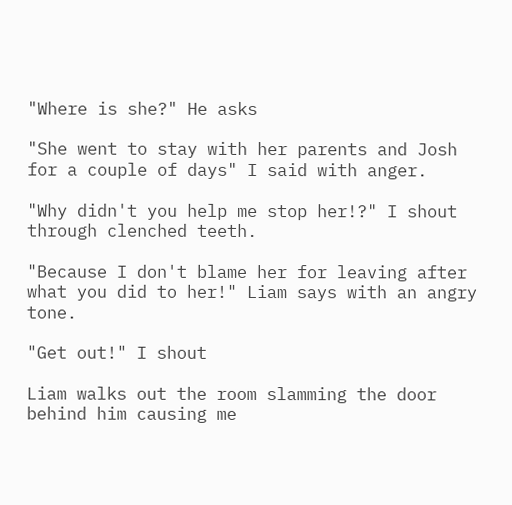"Where is she?" He asks

"She went to stay with her parents and Josh for a couple of days" I said with anger.

"Why didn't you help me stop her!?" I shout through clenched teeth.

"Because I don't blame her for leaving after what you did to her!" Liam says with an angry tone.

"Get out!" I shout

Liam walks out the room slamming the door behind him causing me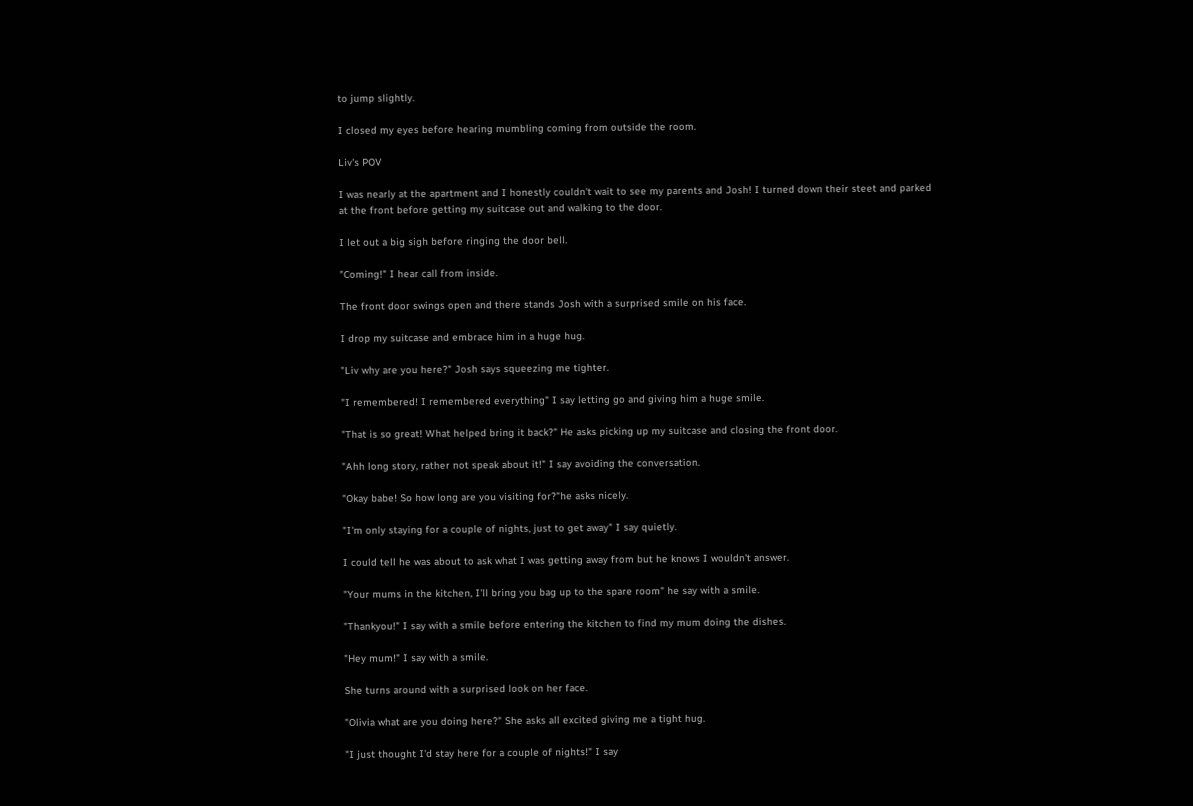to jump slightly.

I closed my eyes before hearing mumbling coming from outside the room.

Liv's POV

I was nearly at the apartment and I honestly couldn't wait to see my parents and Josh! I turned down their steet and parked at the front before getting my suitcase out and walking to the door.

I let out a big sigh before ringing the door bell.

"Coming!" I hear call from inside.

The front door swings open and there stands Josh with a surprised smile on his face.

I drop my suitcase and embrace him in a huge hug.

"Liv why are you here?" Josh says squeezing me tighter.

"I remembered! I remembered everything" I say letting go and giving him a huge smile.

"That is so great! What helped bring it back?" He asks picking up my suitcase and closing the front door.

"Ahh long story, rather not speak about it!" I say avoiding the conversation.

"Okay babe! So how long are you visiting for?"he asks nicely.

"I'm only staying for a couple of nights, just to get away" I say quietly.

I could tell he was about to ask what I was getting away from but he knows I wouldn't answer.

"Your mums in the kitchen, I'll bring you bag up to the spare room" he say with a smile.

"Thankyou!" I say with a smile before entering the kitchen to find my mum doing the dishes.

"Hey mum!" I say with a smile.

She turns around with a surprised look on her face.

"Olivia what are you doing here?" She asks all excited giving me a tight hug.

"I just thought I'd stay here for a couple of nights!" I say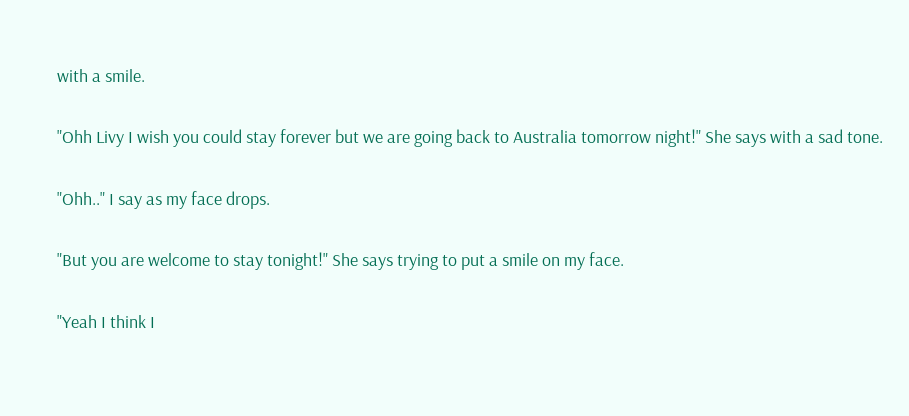with a smile.

"Ohh Livy I wish you could stay forever but we are going back to Australia tomorrow night!" She says with a sad tone.

"Ohh.." I say as my face drops.

"But you are welcome to stay tonight!" She says trying to put a smile on my face.

"Yeah I think I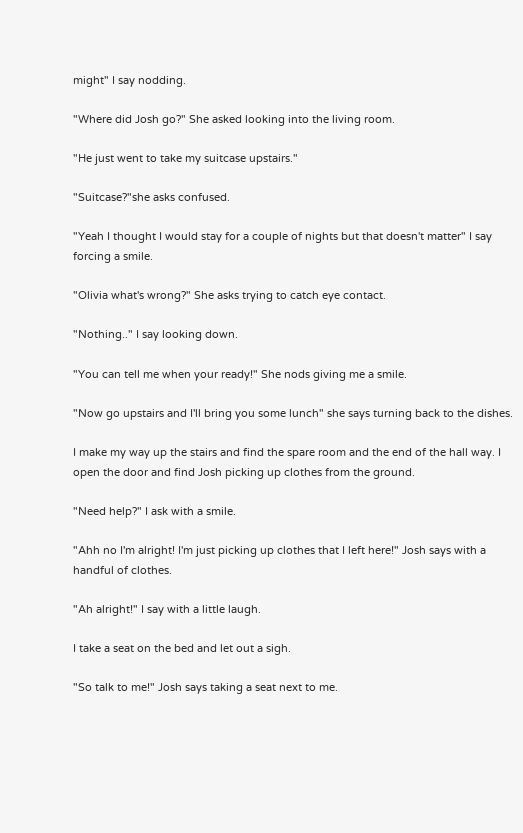might" I say nodding.

"Where did Josh go?" She asked looking into the living room.

"He just went to take my suitcase upstairs."

"Suitcase?"she asks confused.

"Yeah I thought I would stay for a couple of nights but that doesn't matter" I say forcing a smile.

"Olivia what's wrong?" She asks trying to catch eye contact.

"Nothing.." I say looking down.

"You can tell me when your ready!" She nods giving me a smile.

"Now go upstairs and I'll bring you some lunch" she says turning back to the dishes.

I make my way up the stairs and find the spare room and the end of the hall way. I open the door and find Josh picking up clothes from the ground.

"Need help?" I ask with a smile.

"Ahh no I'm alright! I'm just picking up clothes that I left here!" Josh says with a handful of clothes.

"Ah alright!" I say with a little laugh.

I take a seat on the bed and let out a sigh.

"So talk to me!" Josh says taking a seat next to me.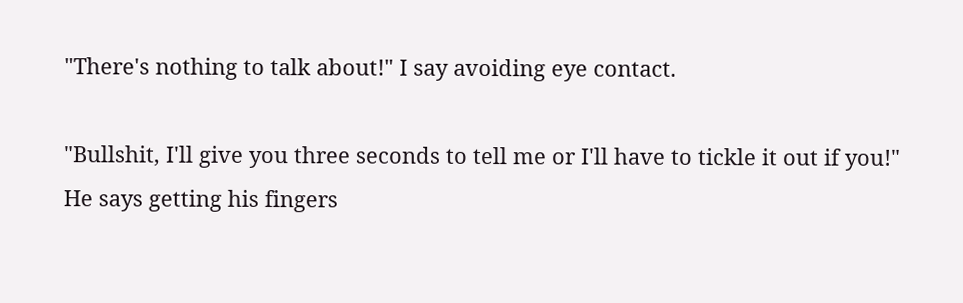"There's nothing to talk about!" I say avoiding eye contact.

"Bullshit, I'll give you three seconds to tell me or I'll have to tickle it out if you!" He says getting his fingers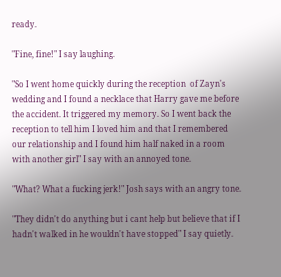ready.

"Fine, fine!" I say laughing.

"So I went home quickly during the reception  of Zayn's wedding and I found a necklace that Harry gave me before the accident. It triggered my memory. So I went back the reception to tell him I loved him and that I remembered our relationship and I found him half naked in a room with another girl" I say with an annoyed tone.

"What? What a fucking jerk!" Josh says with an angry tone.

"They didn't do anything but i cant help but believe that if I hadn't walked in he wouldn't have stopped" I say quietly.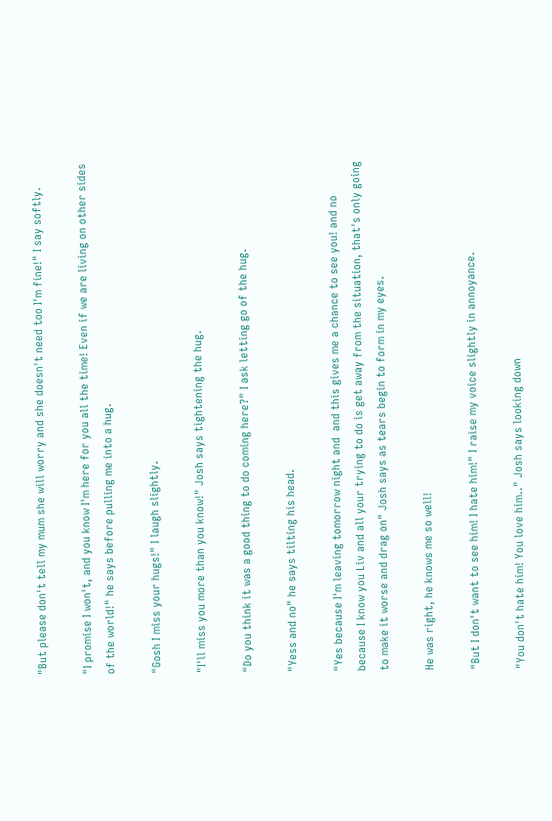"But please don't tell my mum she will worry and she doesn't need too I'm fine!" I say softly.

"I promise I won't, and you know I'm here for you all the time! Even if we are living on other sides of the world!" he says before pulling me into a hug.

"Gosh I miss your hugs!" I laugh slightly.

"I'll miss you more than you know!" Josh says tightening the hug.

"Do you think it was a good thing to do coming here?" I ask letting go of the hug.

"Yess and no" he says tilting his head.

"Yes because I'm leaving tomorrow night and  and this gives me a chance to see you! and no because I know you Liv and all your trying to do is get away from the situation, that's only going to make it worse and drag on" Josh says as tears begin to form in my eyes.

He was right, he knows me so well!

"But I don't want to see him! I hate him!" I raise my voice slightly in annoyance.

"You don't hate him! You love him.." Josh says looking down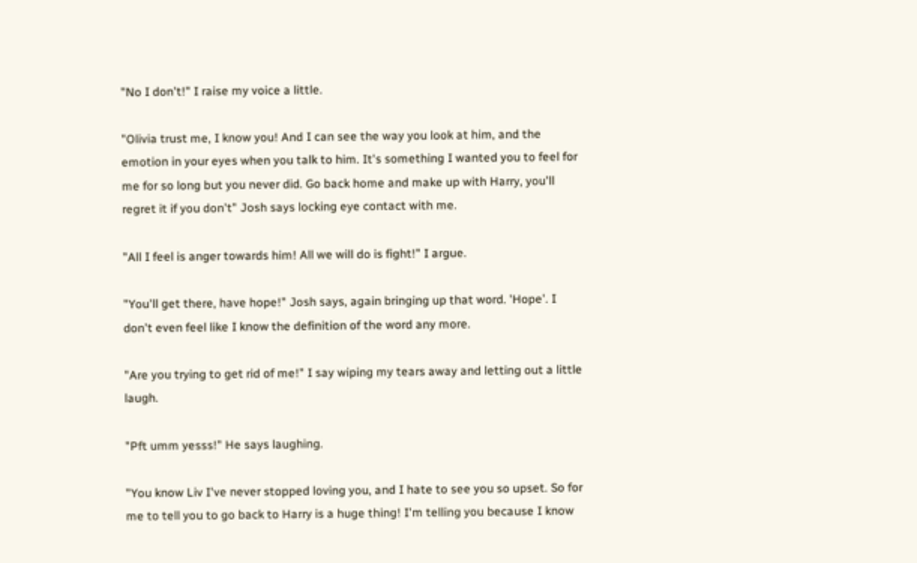"No I don't!" I raise my voice a little.

"Olivia trust me, I know you! And I can see the way you look at him, and the emotion in your eyes when you talk to him. It's something I wanted you to feel for me for so long but you never did. Go back home and make up with Harry, you'll regret it if you don't" Josh says locking eye contact with me.

"All I feel is anger towards him! All we will do is fight!" I argue.

"You'll get there, have hope!" Josh says, again bringing up that word. 'Hope'. I don't even feel like I know the definition of the word any more.

"Are you trying to get rid of me!" I say wiping my tears away and letting out a little laugh.

"Pft umm yesss!" He says laughing.

"You know Liv I've never stopped loving you, and I hate to see you so upset. So for me to tell you to go back to Harry is a huge thing! I'm telling you because I know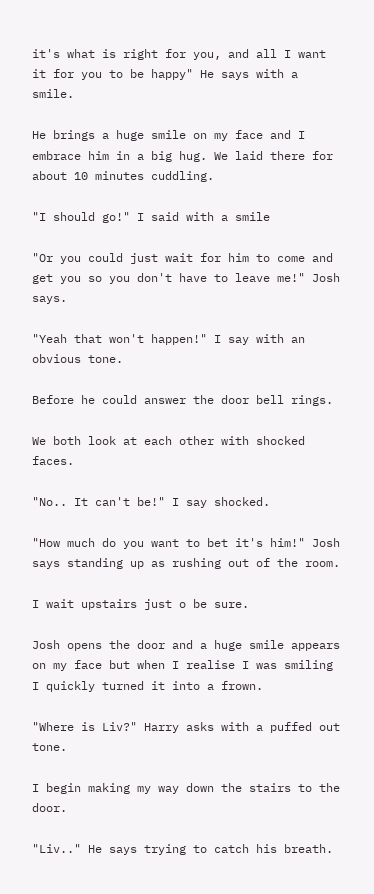it's what is right for you, and all I want it for you to be happy" He says with a smile.

He brings a huge smile on my face and I embrace him in a big hug. We laid there for about 10 minutes cuddling.

"I should go!" I said with a smile

"Or you could just wait for him to come and get you so you don't have to leave me!" Josh says.

"Yeah that won't happen!" I say with an obvious tone.

Before he could answer the door bell rings.

We both look at each other with shocked faces.

"No.. It can't be!" I say shocked.

"How much do you want to bet it's him!" Josh says standing up as rushing out of the room.

I wait upstairs just o be sure.

Josh opens the door and a huge smile appears on my face but when I realise I was smiling I quickly turned it into a frown.

"Where is Liv?" Harry asks with a puffed out tone.

I begin making my way down the stairs to the door.

"Liv.." He says trying to catch his breath.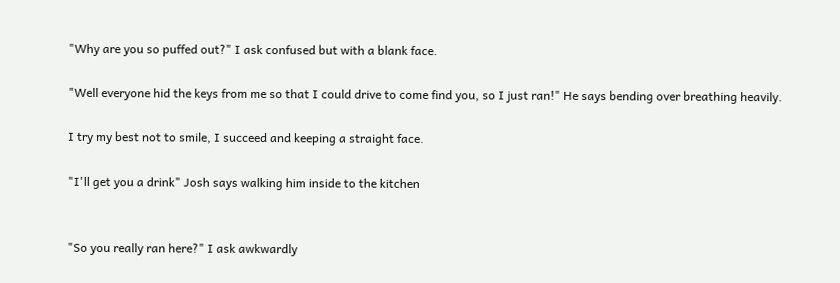"Why are you so puffed out?" I ask confused but with a blank face.

"Well everyone hid the keys from me so that I could drive to come find you, so I just ran!" He says bending over breathing heavily.

I try my best not to smile, I succeed and keeping a straight face.

"I'll get you a drink" Josh says walking him inside to the kitchen


"So you really ran here?" I ask awkwardly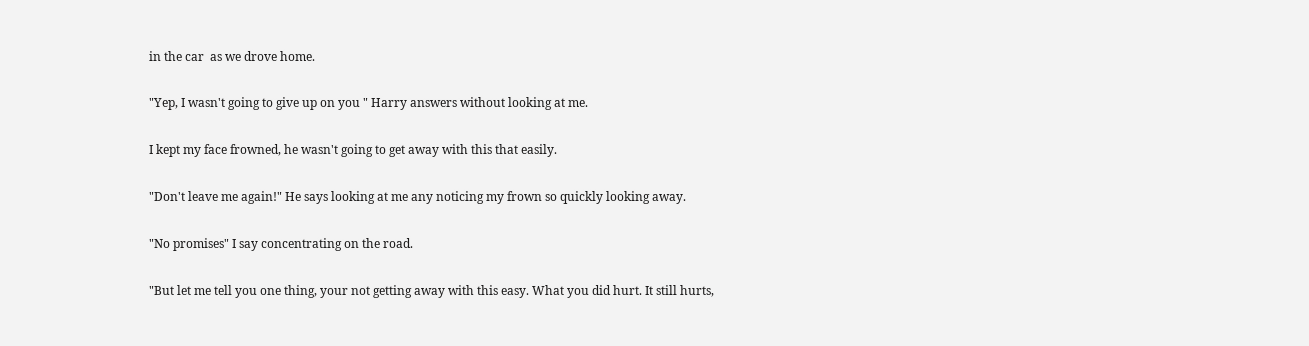in the car  as we drove home.

"Yep, I wasn't going to give up on you " Harry answers without looking at me.

I kept my face frowned, he wasn't going to get away with this that easily.

"Don't leave me again!" He says looking at me any noticing my frown so quickly looking away.

"No promises" I say concentrating on the road.

"But let me tell you one thing, your not getting away with this easy. What you did hurt. It still hurts,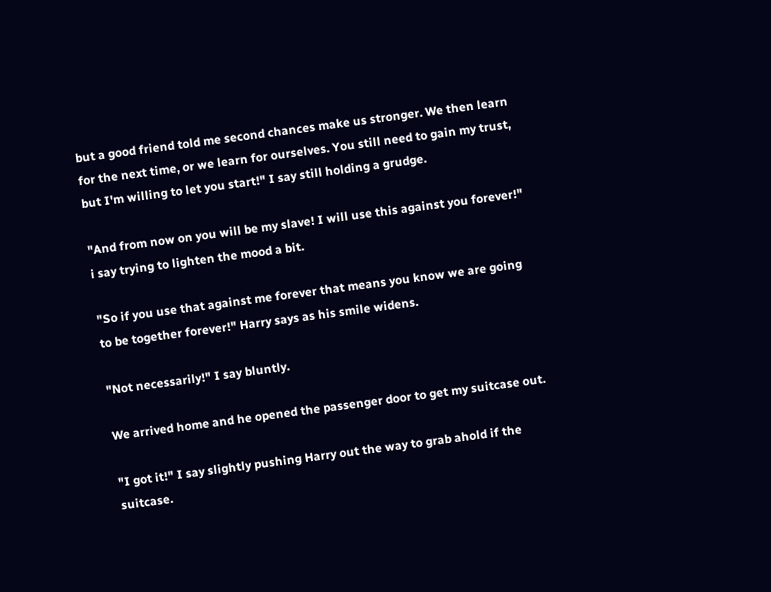but a good friend told me second chances make us stronger. We then learn for the next time, or we learn for ourselves. You still need to gain my trust, but I'm willing to let you start!" I say still holding a grudge.

"And from now on you will be my slave! I will use this against you forever!" i say trying to lighten the mood a bit.

"So if you use that against me forever that means you know we are going to be together forever!" Harry says as his smile widens.

"Not necessarily!" I say bluntly.

We arrived home and he opened the passenger door to get my suitcase out.

"I got it!" I say slightly pushing Harry out the way to grab ahold if the suitcase.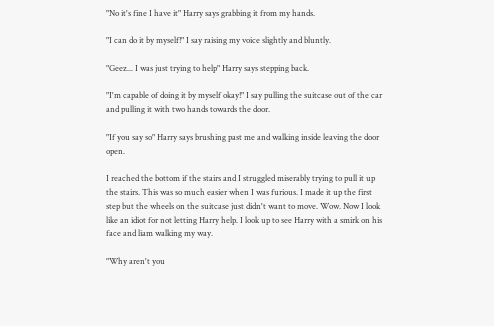"No it's fine I have it" Harry says grabbing it from my hands.

"I can do it by myself!" I say raising my voice slightly and bluntly.

"Geez... I was just trying to help" Harry says stepping back.

"I'm capable of doing it by myself okay!" I say pulling the suitcase out of the car and pulling it with two hands towards the door.

"If you say so" Harry says brushing past me and walking inside leaving the door open.

I reached the bottom if the stairs and I struggled miserably trying to pull it up the stairs. This was so much easier when I was furious. I made it up the first step but the wheels on the suitcase just didn't want to move. Wow. Now I look like an idiot for not letting Harry help. I look up to see Harry with a smirk on his face and liam walking my way.

"Why aren't you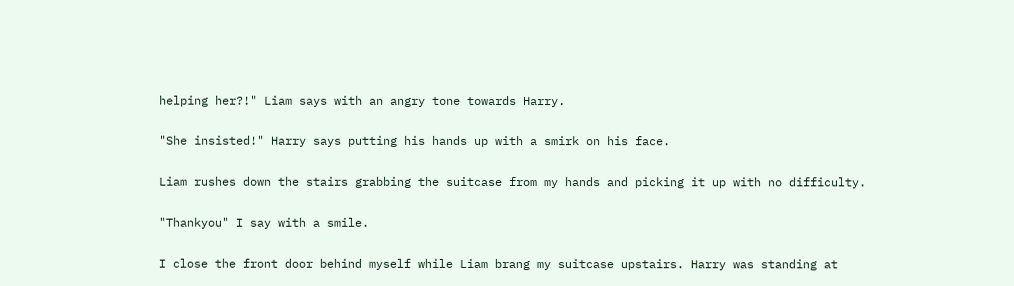helping her?!" Liam says with an angry tone towards Harry.

"She insisted!" Harry says putting his hands up with a smirk on his face.

Liam rushes down the stairs grabbing the suitcase from my hands and picking it up with no difficulty.

"Thankyou" I say with a smile.

I close the front door behind myself while Liam brang my suitcase upstairs. Harry was standing at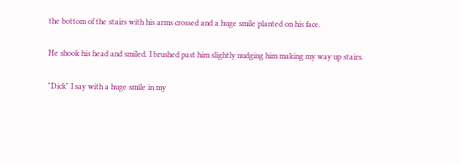the bottom of the stairs with his arms crossed and a huge smile planted on his face.

He shook his head and smiled. I brushed past him slightly nudging him making my way up stairs.

"Dick" I say with a huge smile in my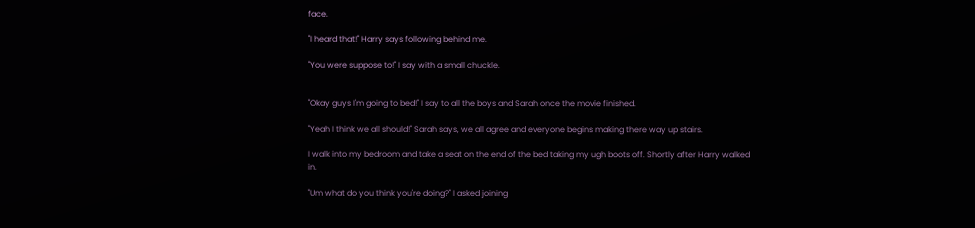face.

"I heard that!" Harry says following behind me.

"You were suppose to!" I say with a small chuckle.


"Okay guys I'm going to bed!" I say to all the boys and Sarah once the movie finished.

"Yeah I think we all should!" Sarah says, we all agree and everyone begins making there way up stairs.

I walk into my bedroom and take a seat on the end of the bed taking my ugh boots off. Shortly after Harry walked in.

"Um what do you think you're doing?" I asked joining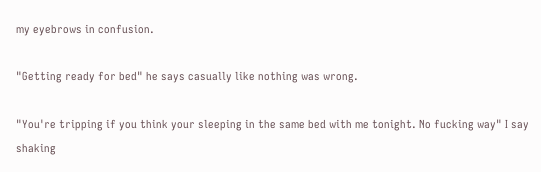my eyebrows in confusion.

"Getting ready for bed" he says casually like nothing was wrong.

"You're tripping if you think your sleeping in the same bed with me tonight. No fucking way" I say shaking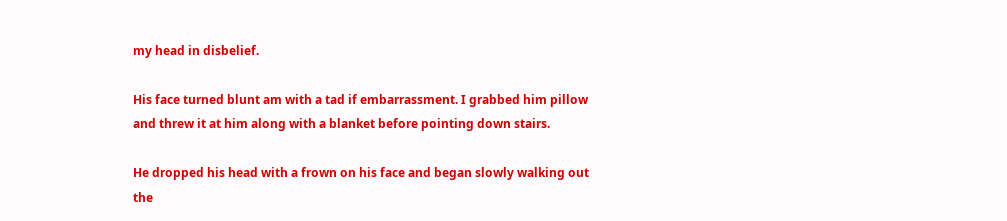my head in disbelief.

His face turned blunt am with a tad if embarrassment. I grabbed him pillow and threw it at him along with a blanket before pointing down stairs.

He dropped his head with a frown on his face and began slowly walking out the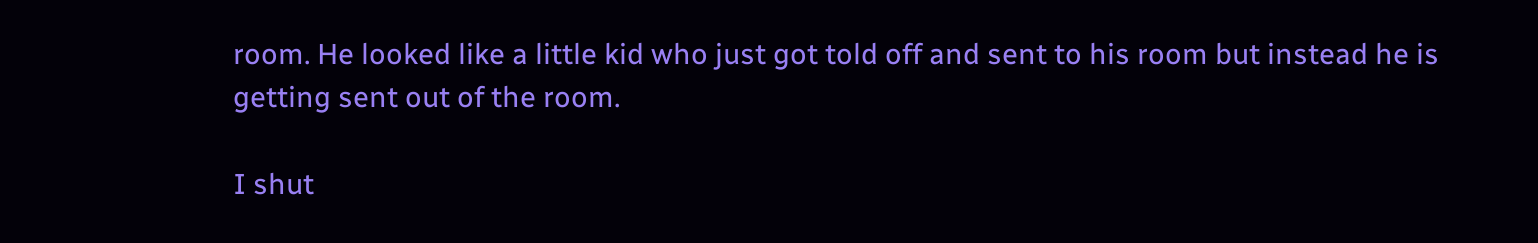room. He looked like a little kid who just got told off and sent to his room but instead he is getting sent out of the room.

I shut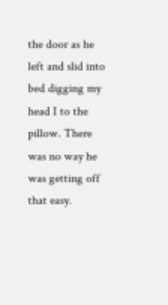the door as he left and slid into bed digging my head I to the pillow. There was no way he was getting off that easy.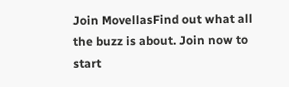Join MovellasFind out what all the buzz is about. Join now to start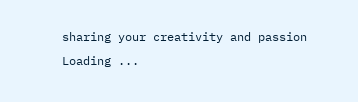sharing your creativity and passion
Loading ...